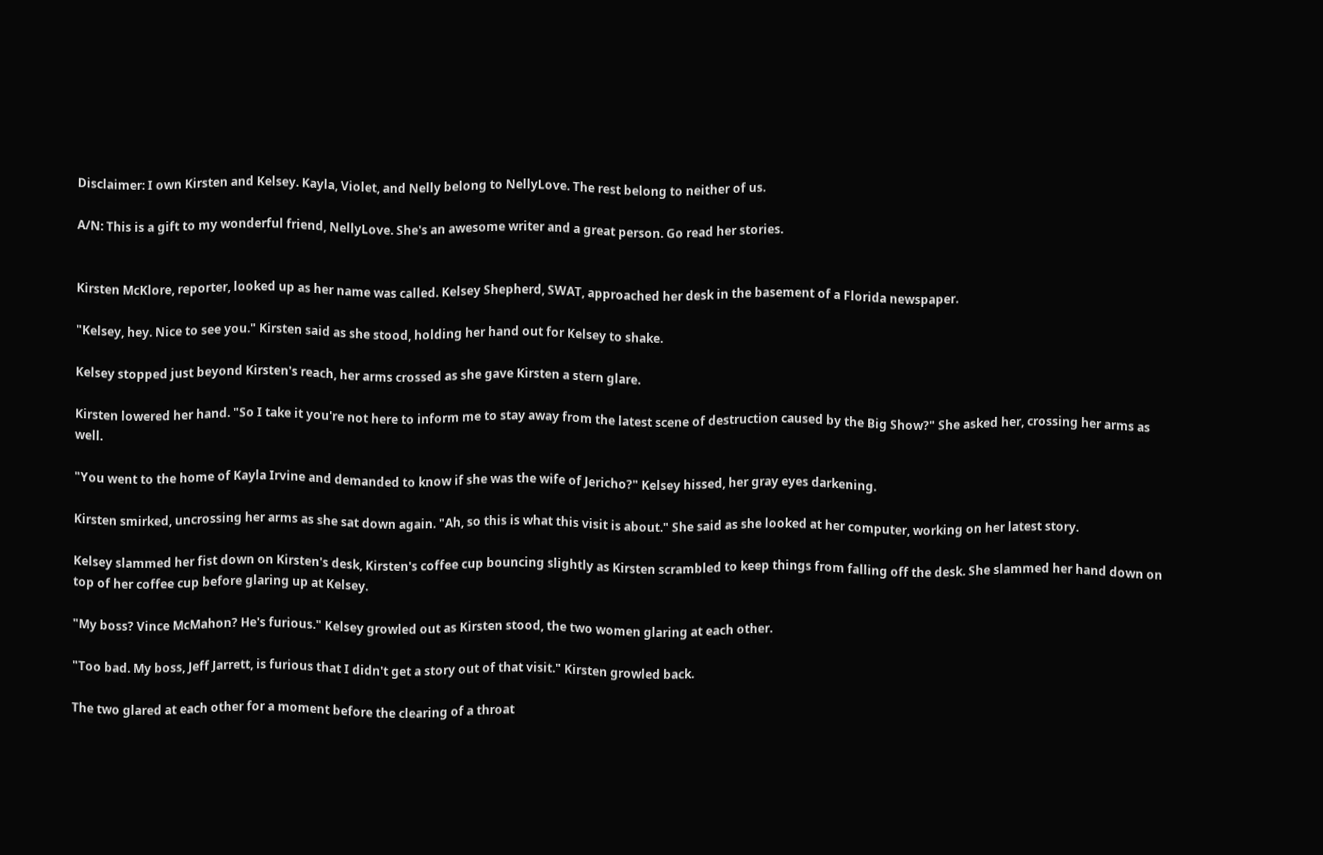Disclaimer: I own Kirsten and Kelsey. Kayla, Violet, and Nelly belong to NellyLove. The rest belong to neither of us.

A/N: This is a gift to my wonderful friend, NellyLove. She's an awesome writer and a great person. Go read her stories.


Kirsten McKlore, reporter, looked up as her name was called. Kelsey Shepherd, SWAT, approached her desk in the basement of a Florida newspaper.

"Kelsey, hey. Nice to see you." Kirsten said as she stood, holding her hand out for Kelsey to shake.

Kelsey stopped just beyond Kirsten's reach, her arms crossed as she gave Kirsten a stern glare.

Kirsten lowered her hand. "So I take it you're not here to inform me to stay away from the latest scene of destruction caused by the Big Show?" She asked her, crossing her arms as well.

"You went to the home of Kayla Irvine and demanded to know if she was the wife of Jericho?" Kelsey hissed, her gray eyes darkening.

Kirsten smirked, uncrossing her arms as she sat down again. "Ah, so this is what this visit is about." She said as she looked at her computer, working on her latest story.

Kelsey slammed her fist down on Kirsten's desk, Kirsten's coffee cup bouncing slightly as Kirsten scrambled to keep things from falling off the desk. She slammed her hand down on top of her coffee cup before glaring up at Kelsey.

"My boss? Vince McMahon? He's furious." Kelsey growled out as Kirsten stood, the two women glaring at each other.

"Too bad. My boss, Jeff Jarrett, is furious that I didn't get a story out of that visit." Kirsten growled back.

The two glared at each other for a moment before the clearing of a throat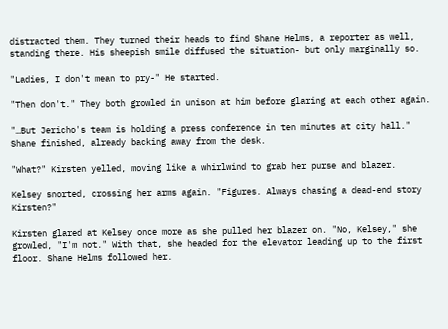distracted them. They turned their heads to find Shane Helms, a reporter as well, standing there. His sheepish smile diffused the situation- but only marginally so.

"Ladies, I don't mean to pry-" He started.

"Then don't." They both growled in unison at him before glaring at each other again.

"…But Jericho's team is holding a press conference in ten minutes at city hall." Shane finished, already backing away from the desk.

"What?" Kirsten yelled, moving like a whirlwind to grab her purse and blazer.

Kelsey snorted, crossing her arms again. "Figures. Always chasing a dead-end story Kirsten?"

Kirsten glared at Kelsey once more as she pulled her blazer on. "No, Kelsey," she growled, "I'm not." With that, she headed for the elevator leading up to the first floor. Shane Helms followed her.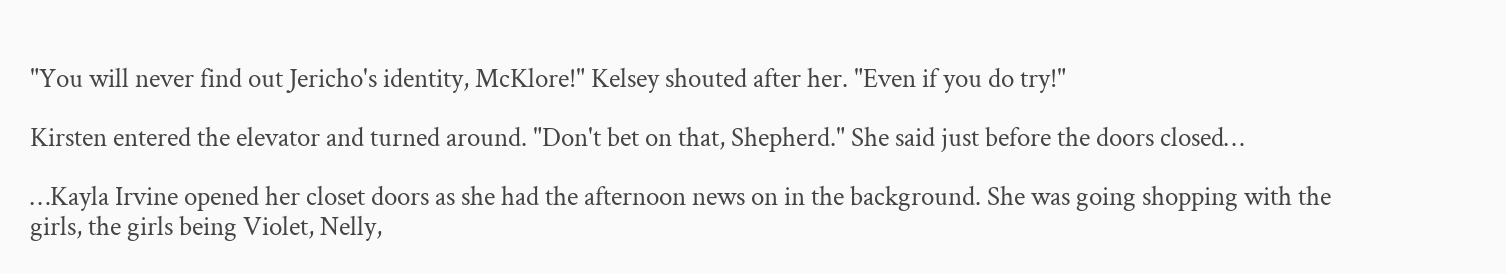"You will never find out Jericho's identity, McKlore!" Kelsey shouted after her. "Even if you do try!"

Kirsten entered the elevator and turned around. "Don't bet on that, Shepherd." She said just before the doors closed…

…Kayla Irvine opened her closet doors as she had the afternoon news on in the background. She was going shopping with the girls, the girls being Violet, Nelly,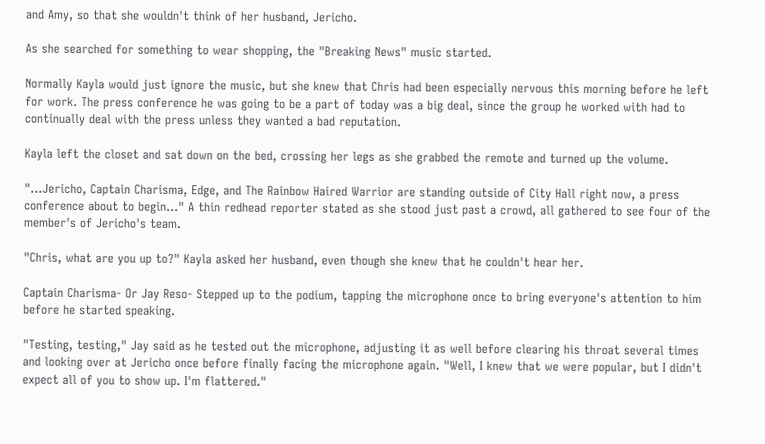and Amy, so that she wouldn't think of her husband, Jericho.

As she searched for something to wear shopping, the "Breaking News" music started.

Normally Kayla would just ignore the music, but she knew that Chris had been especially nervous this morning before he left for work. The press conference he was going to be a part of today was a big deal, since the group he worked with had to continually deal with the press unless they wanted a bad reputation.

Kayla left the closet and sat down on the bed, crossing her legs as she grabbed the remote and turned up the volume.

"...Jericho, Captain Charisma, Edge, and The Rainbow Haired Warrior are standing outside of City Hall right now, a press conference about to begin…" A thin redhead reporter stated as she stood just past a crowd, all gathered to see four of the member's of Jericho's team.

"Chris, what are you up to?" Kayla asked her husband, even though she knew that he couldn't hear her.

Captain Charisma- Or Jay Reso- Stepped up to the podium, tapping the microphone once to bring everyone's attention to him before he started speaking.

"Testing, testing," Jay said as he tested out the microphone, adjusting it as well before clearing his throat several times and looking over at Jericho once before finally facing the microphone again. "Well, I knew that we were popular, but I didn't expect all of you to show up. I'm flattered."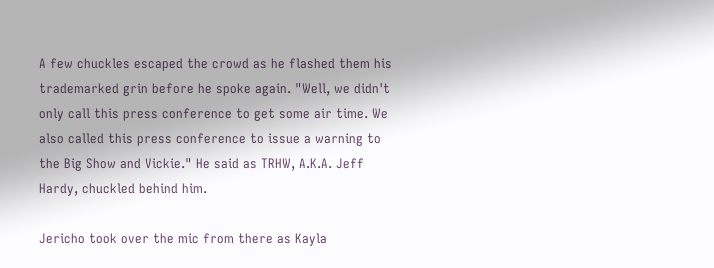A few chuckles escaped the crowd as he flashed them his trademarked grin before he spoke again. "Well, we didn't only call this press conference to get some air time. We also called this press conference to issue a warning to the Big Show and Vickie." He said as TRHW, A.K.A. Jeff Hardy, chuckled behind him.

Jericho took over the mic from there as Kayla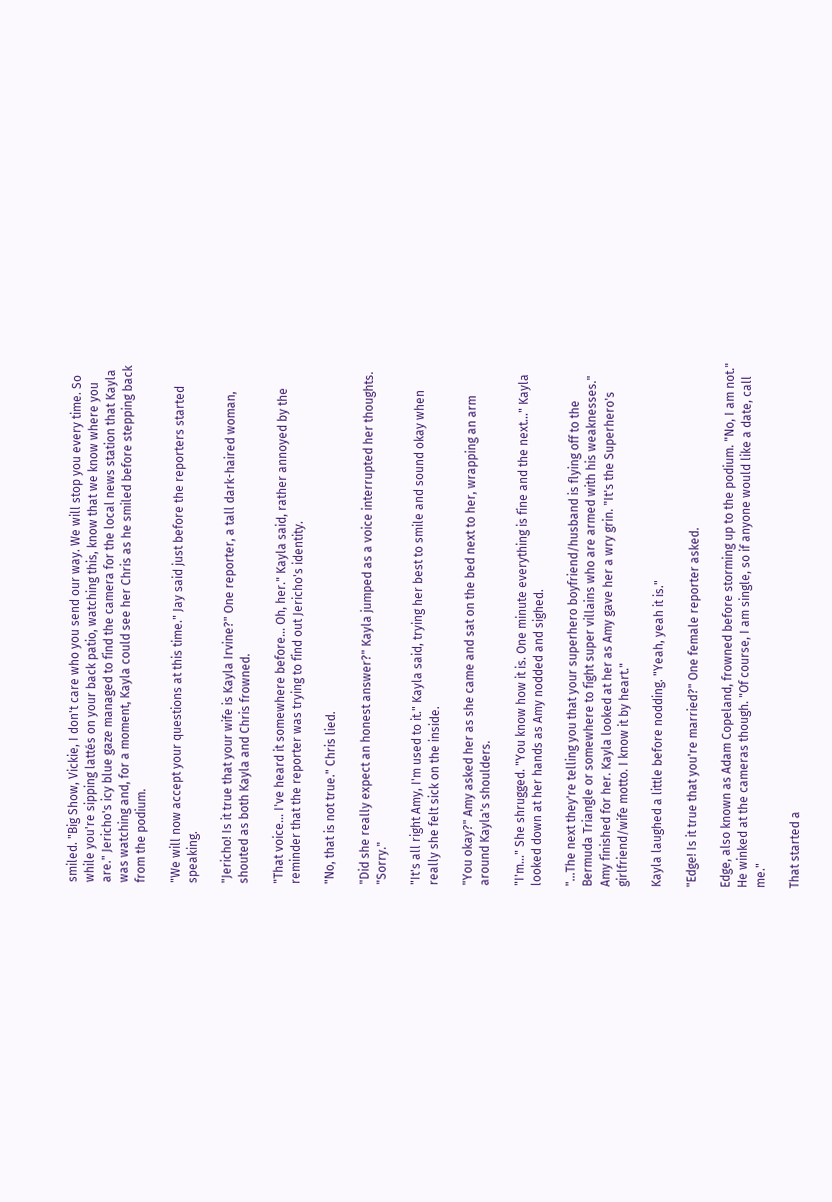smiled. "Big Show, Vickie, I don't care who you send our way. We will stop you every time. So while you're sipping lattés on your back patio, watching this, know that we know where you are." Jericho's icy blue gaze managed to find the camera for the local news station that Kayla was watching and, for a moment, Kayla could see her Chris as he smiled before stepping back from the podium.

"We will now accept your questions at this time." Jay said just before the reporters started speaking.

"Jericho! Is it true that your wife is Kayla Irvine?" One reporter, a tall dark-haired woman, shouted as both Kayla and Chris frowned.

"That voice… I've heard it somewhere before… Oh, her." Kayla said, rather annoyed by the reminder that the reporter was trying to find out Jericho's identity.

"No, that is not true." Chris lied.

"Did she really expect an honest answer?" Kayla jumped as a voice interrupted her thoughts. "Sorry."

"It's all right Amy, I'm used to it." Kayla said, trying her best to smile and sound okay when really she felt sick on the inside.

"You okay?" Amy asked her as she came and sat on the bed next to her, wrapping an arm around Kayla's shoulders.

"I'm…" She shrugged. "You know how it is. One minute everything is fine and the next…" Kayla looked down at her hands as Amy nodded and sighed.

"…The next they're telling you that your superhero boyfriend/husband is flying off to the Bermuda Triangle or somewhere to fight super villains who are armed with his weaknesses." Amy finished for her. Kayla looked at her as Amy gave her a wry grin. "It's the Superhero's girlfriend/wife motto. I know it by heart."

Kayla laughed a little before nodding. "Yeah, yeah it is."

"Edge! Is it true that you're married?" One female reporter asked.

Edge, also known as Adam Copeland, frowned before storming up to the podium. "No, I am not." He winked at the cameras though. "Of course, I am single, so if anyone would like a date, call me."

That started a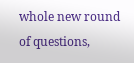whole new round of questions,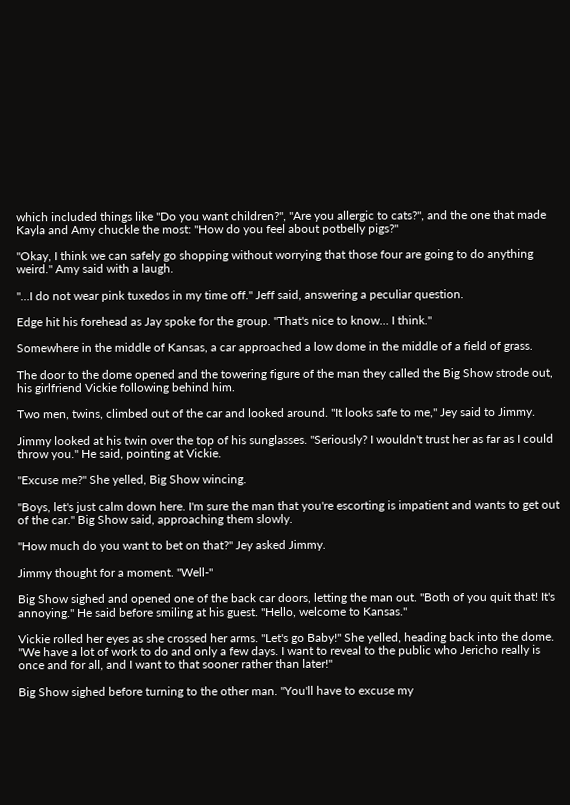which included things like "Do you want children?", "Are you allergic to cats?", and the one that made Kayla and Amy chuckle the most: "How do you feel about potbelly pigs?"

"Okay, I think we can safely go shopping without worrying that those four are going to do anything weird." Amy said with a laugh.

"…I do not wear pink tuxedos in my time off." Jeff said, answering a peculiar question.

Edge hit his forehead as Jay spoke for the group. "That's nice to know… I think."

Somewhere in the middle of Kansas, a car approached a low dome in the middle of a field of grass.

The door to the dome opened and the towering figure of the man they called the Big Show strode out, his girlfriend Vickie following behind him.

Two men, twins, climbed out of the car and looked around. "It looks safe to me," Jey said to Jimmy.

Jimmy looked at his twin over the top of his sunglasses. "Seriously? I wouldn't trust her as far as I could throw you." He said, pointing at Vickie.

"Excuse me?" She yelled, Big Show wincing.

"Boys, let's just calm down here. I'm sure the man that you're escorting is impatient and wants to get out of the car." Big Show said, approaching them slowly.

"How much do you want to bet on that?" Jey asked Jimmy.

Jimmy thought for a moment. "Well-"

Big Show sighed and opened one of the back car doors, letting the man out. "Both of you quit that! It's annoying." He said before smiling at his guest. "Hello, welcome to Kansas."

Vickie rolled her eyes as she crossed her arms. "Let's go Baby!" She yelled, heading back into the dome. "We have a lot of work to do and only a few days. I want to reveal to the public who Jericho really is once and for all, and I want to that sooner rather than later!"

Big Show sighed before turning to the other man. "You'll have to excuse my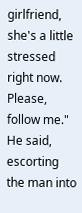girlfriend, she's a little stressed right now. Please, follow me." He said, escorting the man into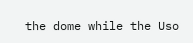the dome while the Uso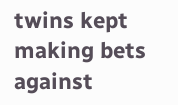twins kept making bets against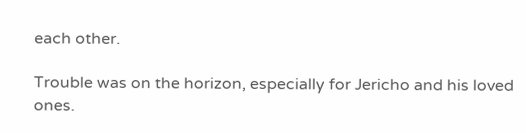each other.

Trouble was on the horizon, especially for Jericho and his loved ones.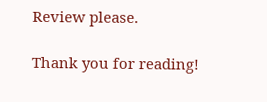Review please.

Thank you for reading!